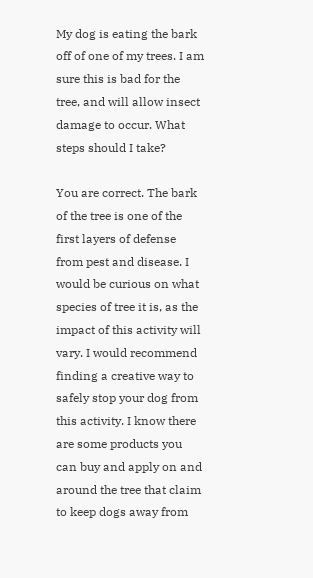My dog is eating the bark off of one of my trees. I am sure this is bad for the tree, and will allow insect damage to occur. What steps should I take?

You are correct. The bark of the tree is one of the first layers of defense from pest and disease. I would be curious on what species of tree it is, as the impact of this activity will vary. I would recommend finding a creative way to safely stop your dog from this activity. I know there are some products you can buy and apply on and around the tree that claim to keep dogs away from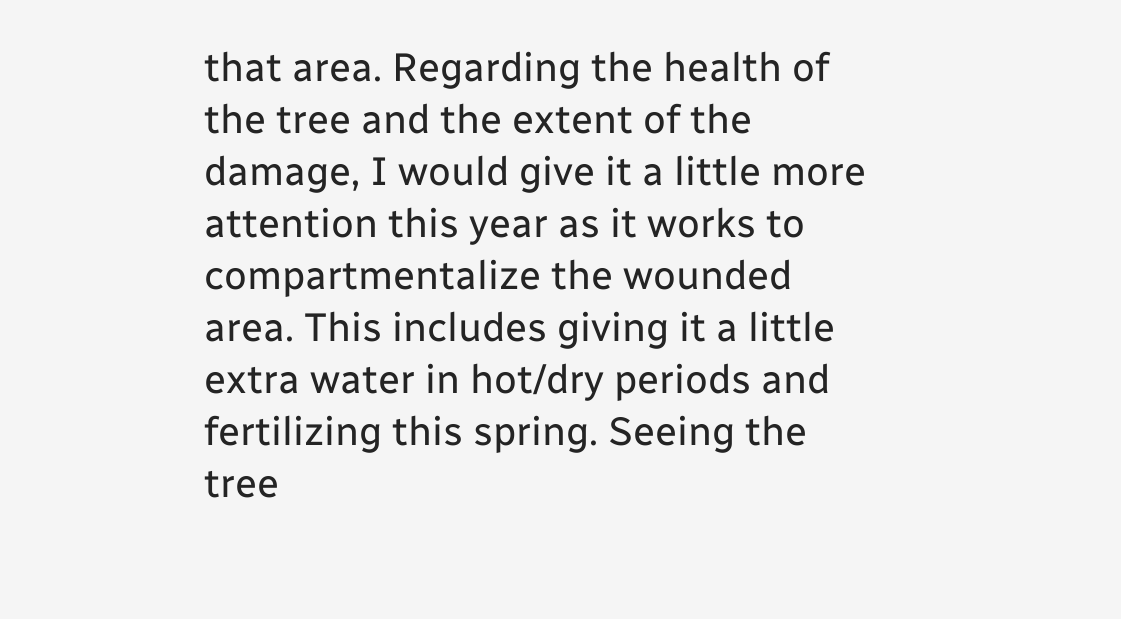that area. Regarding the health of the tree and the extent of the damage, I would give it a little more attention this year as it works to compartmentalize the wounded area. This includes giving it a little extra water in hot/dry periods and fertilizing this spring. Seeing the tree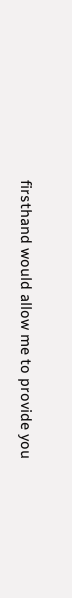firsthand would allow me to provide you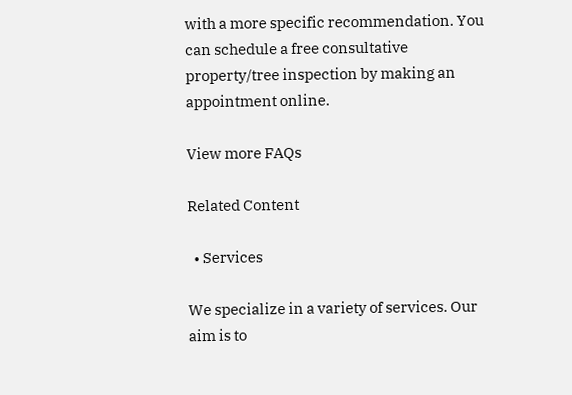with a more specific recommendation. You can schedule a free consultative property/tree inspection by making an appointment online.

View more FAQs

Related Content

  • Services

We specialize in a variety of services. Our aim is to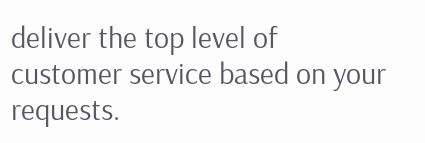deliver the top level of customer service based on your requests.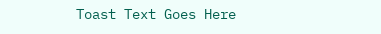Toast Text Goes Here